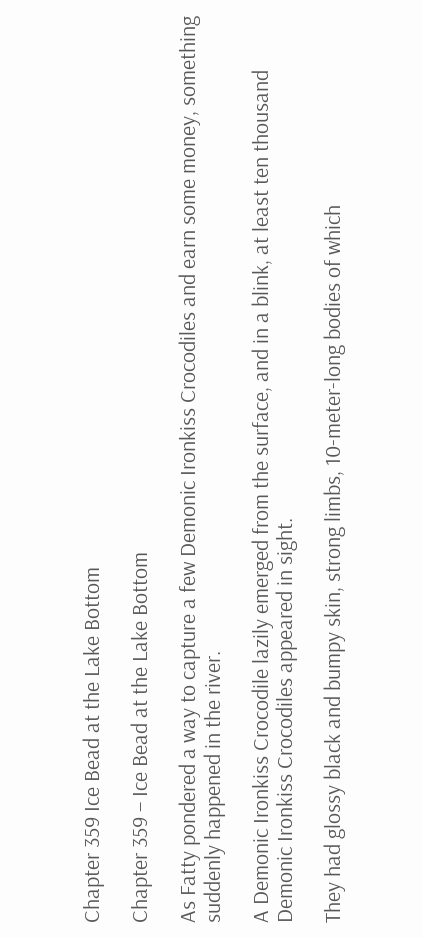Chapter 359 Ice Bead at the Lake Bottom

Chapter 359 – Ice Bead at the Lake Bottom

As Fatty pondered a way to capture a few Demonic Ironkiss Crocodiles and earn some money, something suddenly happened in the river.

A Demonic Ironkiss Crocodile lazily emerged from the surface, and in a blink, at least ten thousand Demonic Ironkiss Crocodiles appeared in sight.

They had glossy black and bumpy skin, strong limbs, 10-meter-long bodies of which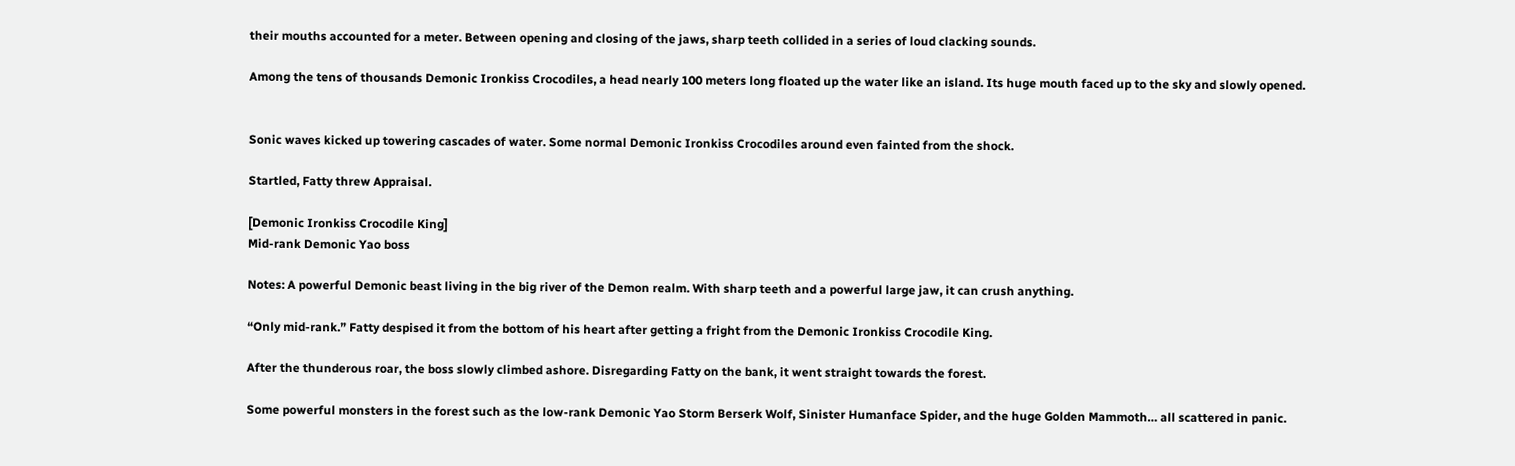their mouths accounted for a meter. Between opening and closing of the jaws, sharp teeth collided in a series of loud clacking sounds.

Among the tens of thousands Demonic Ironkiss Crocodiles, a head nearly 100 meters long floated up the water like an island. Its huge mouth faced up to the sky and slowly opened.


Sonic waves kicked up towering cascades of water. Some normal Demonic Ironkiss Crocodiles around even fainted from the shock.

Startled, Fatty threw Appraisal.

[Demonic Ironkiss Crocodile King]
Mid-rank Demonic Yao boss

Notes: A powerful Demonic beast living in the big river of the Demon realm. With sharp teeth and a powerful large jaw, it can crush anything.

“Only mid-rank.” Fatty despised it from the bottom of his heart after getting a fright from the Demonic Ironkiss Crocodile King.

After the thunderous roar, the boss slowly climbed ashore. Disregarding Fatty on the bank, it went straight towards the forest.

Some powerful monsters in the forest such as the low-rank Demonic Yao Storm Berserk Wolf, Sinister Humanface Spider, and the huge Golden Mammoth… all scattered in panic.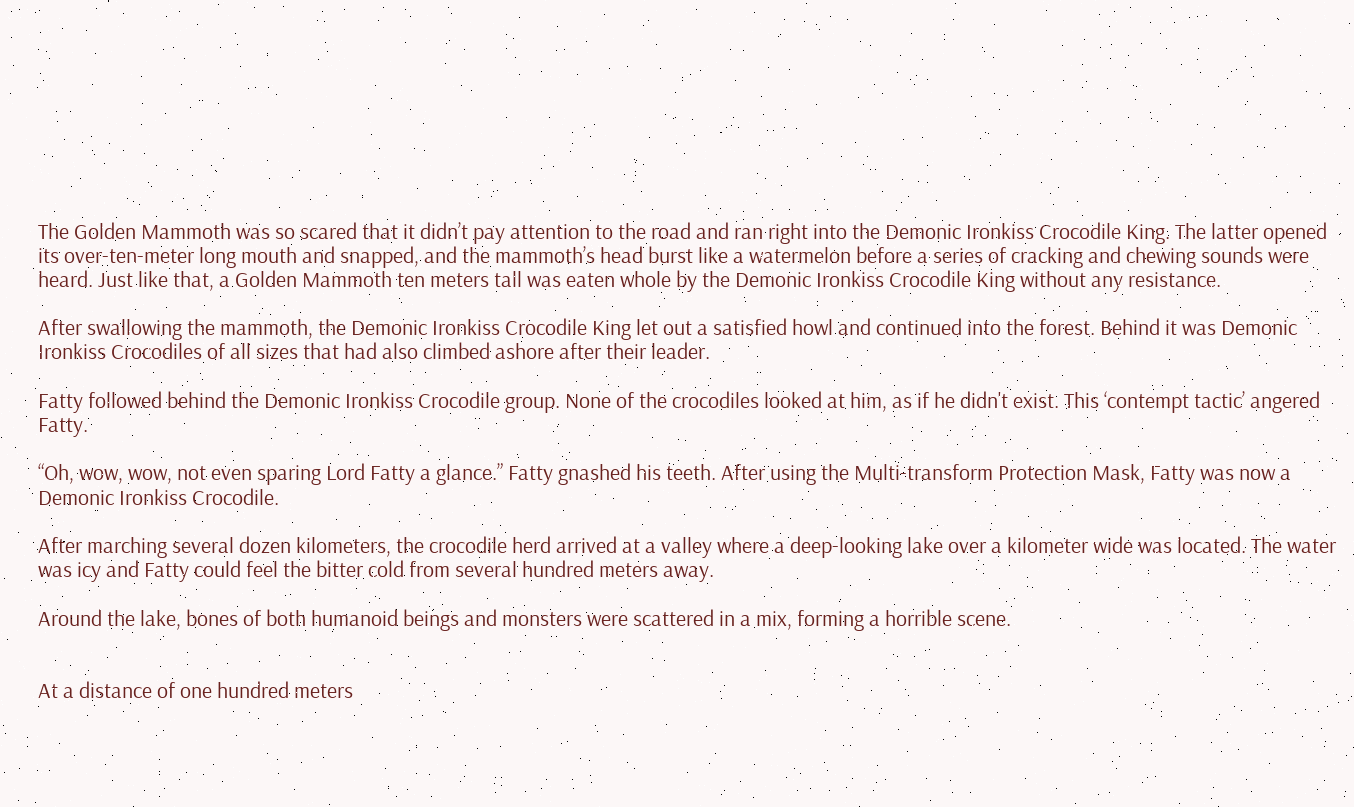The Golden Mammoth was so scared that it didn’t pay attention to the road and ran right into the Demonic Ironkiss Crocodile King. The latter opened its over-ten-meter long mouth and snapped, and the mammoth’s head burst like a watermelon before a series of cracking and chewing sounds were heard. Just like that, a Golden Mammoth ten meters tall was eaten whole by the Demonic Ironkiss Crocodile King without any resistance.

After swallowing the mammoth, the Demonic Ironkiss Crocodile King let out a satisfied howl and continued into the forest. Behind it was Demonic Ironkiss Crocodiles of all sizes that had also climbed ashore after their leader.

Fatty followed behind the Demonic Ironkiss Crocodile group. None of the crocodiles looked at him, as if he didn't exist. This ‘contempt tactic’ angered Fatty.

“Oh, wow, wow, not even sparing Lord Fatty a glance.” Fatty gnashed his teeth. After using the Multi-transform Protection Mask, Fatty was now a Demonic Ironkiss Crocodile.

After marching several dozen kilometers, the crocodile herd arrived at a valley where a deep-looking lake over a kilometer wide was located. The water was icy and Fatty could feel the bitter cold from several hundred meters away.

Around the lake, bones of both humanoid beings and monsters were scattered in a mix, forming a horrible scene.


At a distance of one hundred meters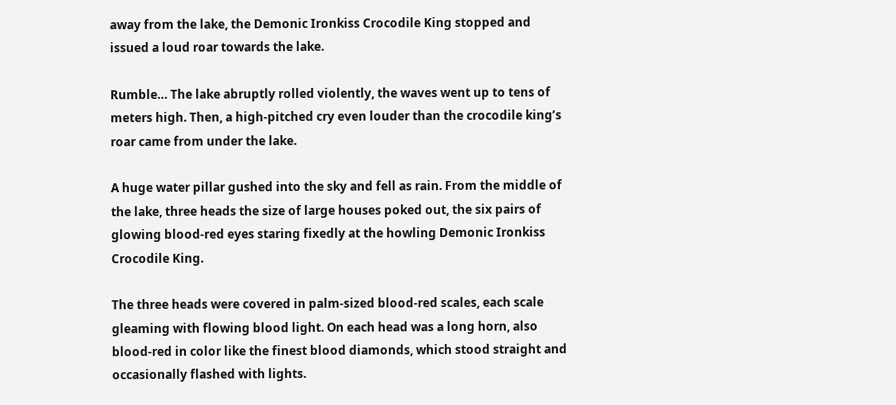away from the lake, the Demonic Ironkiss Crocodile King stopped and issued a loud roar towards the lake.

Rumble… The lake abruptly rolled violently, the waves went up to tens of meters high. Then, a high-pitched cry even louder than the crocodile king’s roar came from under the lake.

A huge water pillar gushed into the sky and fell as rain. From the middle of the lake, three heads the size of large houses poked out, the six pairs of glowing blood-red eyes staring fixedly at the howling Demonic Ironkiss Crocodile King.

The three heads were covered in palm-sized blood-red scales, each scale gleaming with flowing blood light. On each head was a long horn, also blood-red in color like the finest blood diamonds, which stood straight and occasionally flashed with lights.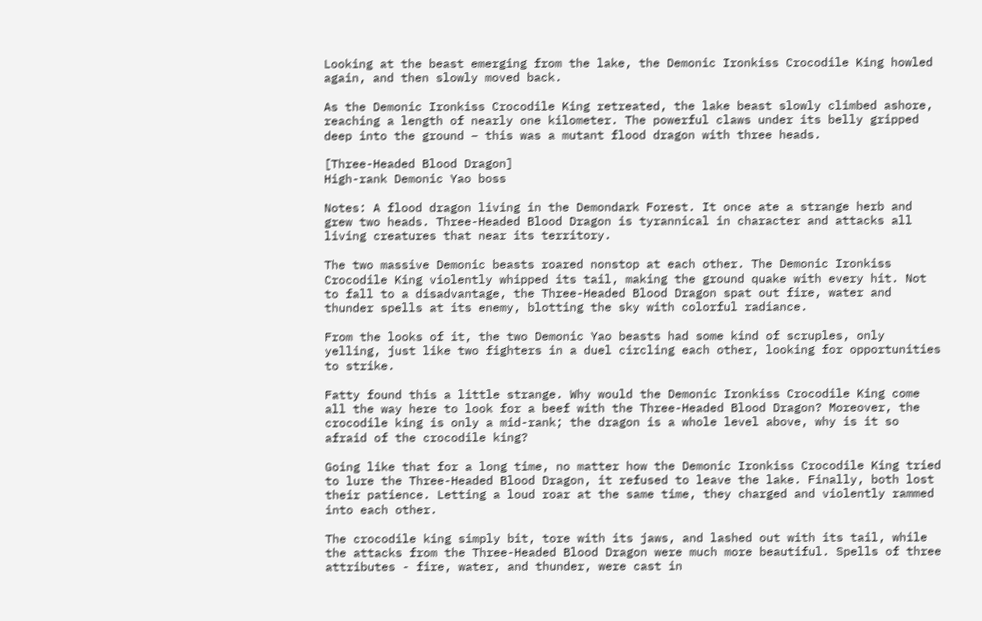Looking at the beast emerging from the lake, the Demonic Ironkiss Crocodile King howled again, and then slowly moved back.

As the Demonic Ironkiss Crocodile King retreated, the lake beast slowly climbed ashore, reaching a length of nearly one kilometer. The powerful claws under its belly gripped deep into the ground – this was a mutant flood dragon with three heads.

[Three-Headed Blood Dragon]
High-rank Demonic Yao boss

Notes: A flood dragon living in the Demondark Forest. It once ate a strange herb and grew two heads. Three-Headed Blood Dragon is tyrannical in character and attacks all living creatures that near its territory.

The two massive Demonic beasts roared nonstop at each other. The Demonic Ironkiss Crocodile King violently whipped its tail, making the ground quake with every hit. Not to fall to a disadvantage, the Three-Headed Blood Dragon spat out fire, water and thunder spells at its enemy, blotting the sky with colorful radiance.

From the looks of it, the two Demonic Yao beasts had some kind of scruples, only yelling, just like two fighters in a duel circling each other, looking for opportunities to strike.

Fatty found this a little strange. Why would the Demonic Ironkiss Crocodile King come all the way here to look for a beef with the Three-Headed Blood Dragon? Moreover, the crocodile king is only a mid-rank; the dragon is a whole level above, why is it so afraid of the crocodile king?

Going like that for a long time, no matter how the Demonic Ironkiss Crocodile King tried to lure the Three-Headed Blood Dragon, it refused to leave the lake. Finally, both lost their patience. Letting a loud roar at the same time, they charged and violently rammed into each other.

The crocodile king simply bit, tore with its jaws, and lashed out with its tail, while the attacks from the Three-Headed Blood Dragon were much more beautiful. Spells of three attributes - fire, water, and thunder, were cast in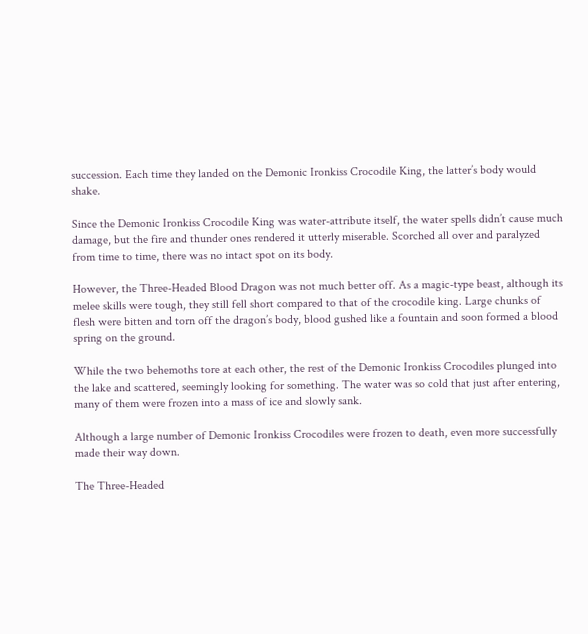succession. Each time they landed on the Demonic Ironkiss Crocodile King, the latter’s body would shake.

Since the Demonic Ironkiss Crocodile King was water-attribute itself, the water spells didn’t cause much damage, but the fire and thunder ones rendered it utterly miserable. Scorched all over and paralyzed from time to time, there was no intact spot on its body.

However, the Three-Headed Blood Dragon was not much better off. As a magic-type beast, although its melee skills were tough, they still fell short compared to that of the crocodile king. Large chunks of flesh were bitten and torn off the dragon’s body, blood gushed like a fountain and soon formed a blood spring on the ground.

While the two behemoths tore at each other, the rest of the Demonic Ironkiss Crocodiles plunged into the lake and scattered, seemingly looking for something. The water was so cold that just after entering, many of them were frozen into a mass of ice and slowly sank.

Although a large number of Demonic Ironkiss Crocodiles were frozen to death, even more successfully made their way down.

The Three-Headed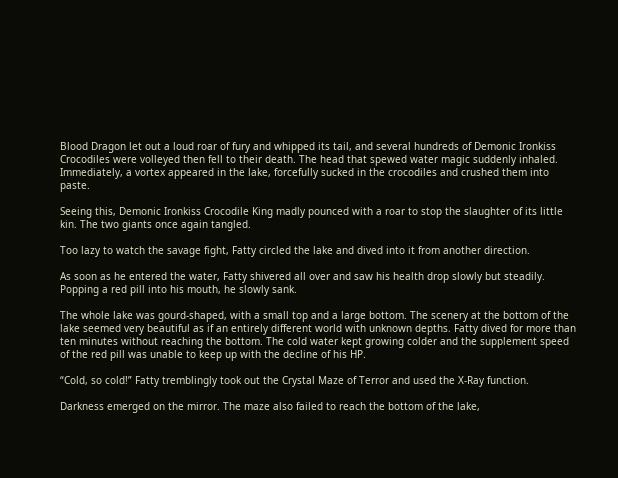Blood Dragon let out a loud roar of fury and whipped its tail, and several hundreds of Demonic Ironkiss Crocodiles were volleyed then fell to their death. The head that spewed water magic suddenly inhaled. Immediately, a vortex appeared in the lake, forcefully sucked in the crocodiles and crushed them into paste.

Seeing this, Demonic Ironkiss Crocodile King madly pounced with a roar to stop the slaughter of its little kin. The two giants once again tangled.

Too lazy to watch the savage fight, Fatty circled the lake and dived into it from another direction.

As soon as he entered the water, Fatty shivered all over and saw his health drop slowly but steadily. Popping a red pill into his mouth, he slowly sank.

The whole lake was gourd-shaped, with a small top and a large bottom. The scenery at the bottom of the lake seemed very beautiful as if an entirely different world with unknown depths. Fatty dived for more than ten minutes without reaching the bottom. The cold water kept growing colder and the supplement speed of the red pill was unable to keep up with the decline of his HP.

“Cold, so cold!” Fatty tremblingly took out the Crystal Maze of Terror and used the X-Ray function.

Darkness emerged on the mirror. The maze also failed to reach the bottom of the lake,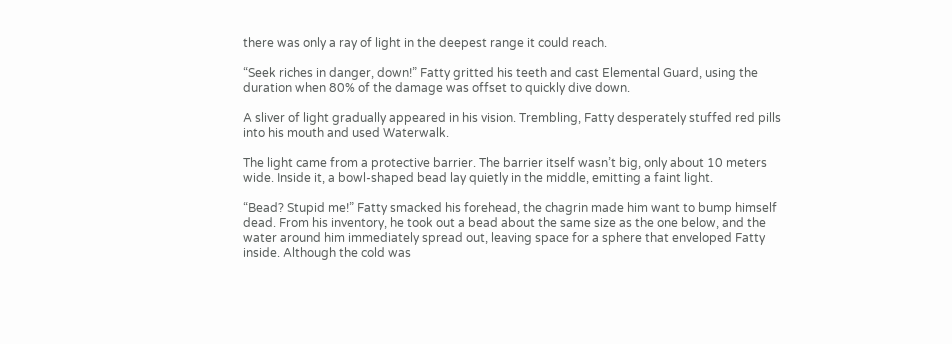there was only a ray of light in the deepest range it could reach.

“Seek riches in danger, down!” Fatty gritted his teeth and cast Elemental Guard, using the duration when 80% of the damage was offset to quickly dive down.

A sliver of light gradually appeared in his vision. Trembling, Fatty desperately stuffed red pills into his mouth and used Waterwalk.

The light came from a protective barrier. The barrier itself wasn’t big, only about 10 meters wide. Inside it, a bowl-shaped bead lay quietly in the middle, emitting a faint light.

“Bead? Stupid me!” Fatty smacked his forehead, the chagrin made him want to bump himself dead. From his inventory, he took out a bead about the same size as the one below, and the water around him immediately spread out, leaving space for a sphere that enveloped Fatty inside. Although the cold was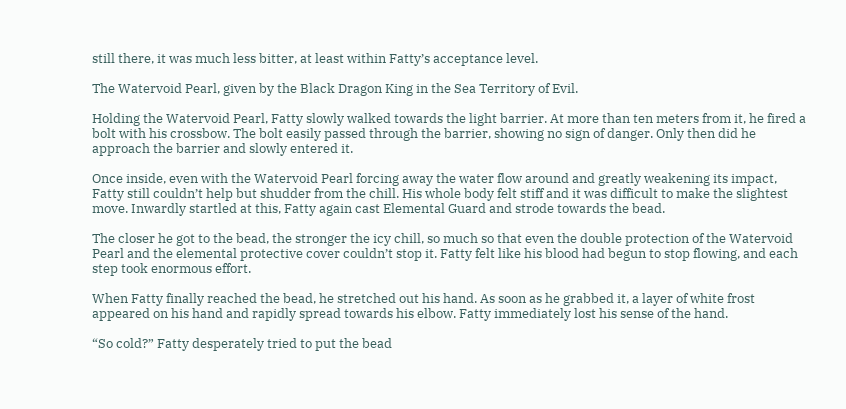still there, it was much less bitter, at least within Fatty’s acceptance level.

The Watervoid Pearl, given by the Black Dragon King in the Sea Territory of Evil.

Holding the Watervoid Pearl, Fatty slowly walked towards the light barrier. At more than ten meters from it, he fired a bolt with his crossbow. The bolt easily passed through the barrier, showing no sign of danger. Only then did he approach the barrier and slowly entered it.

Once inside, even with the Watervoid Pearl forcing away the water flow around and greatly weakening its impact, Fatty still couldn’t help but shudder from the chill. His whole body felt stiff and it was difficult to make the slightest move. Inwardly startled at this, Fatty again cast Elemental Guard and strode towards the bead.

The closer he got to the bead, the stronger the icy chill, so much so that even the double protection of the Watervoid Pearl and the elemental protective cover couldn’t stop it. Fatty felt like his blood had begun to stop flowing, and each step took enormous effort.

When Fatty finally reached the bead, he stretched out his hand. As soon as he grabbed it, a layer of white frost appeared on his hand and rapidly spread towards his elbow. Fatty immediately lost his sense of the hand.

“So cold?” Fatty desperately tried to put the bead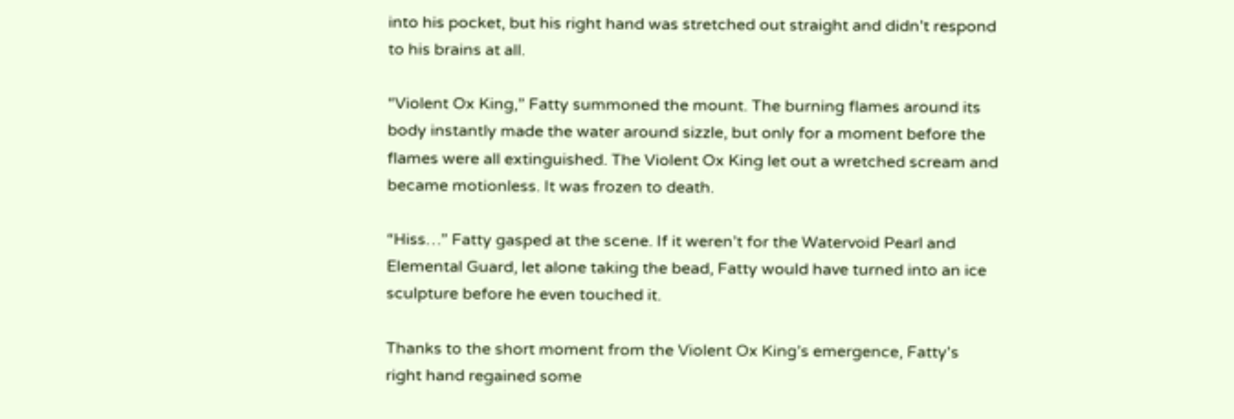into his pocket, but his right hand was stretched out straight and didn’t respond to his brains at all.

“Violent Ox King,” Fatty summoned the mount. The burning flames around its body instantly made the water around sizzle, but only for a moment before the flames were all extinguished. The Violent Ox King let out a wretched scream and became motionless. It was frozen to death.

“Hiss…” Fatty gasped at the scene. If it weren’t for the Watervoid Pearl and Elemental Guard, let alone taking the bead, Fatty would have turned into an ice sculpture before he even touched it.

Thanks to the short moment from the Violent Ox King’s emergence, Fatty's right hand regained some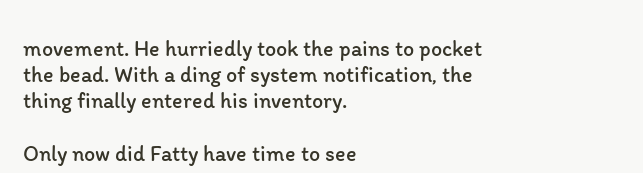movement. He hurriedly took the pains to pocket the bead. With a ding of system notification, the thing finally entered his inventory.

Only now did Fatty have time to see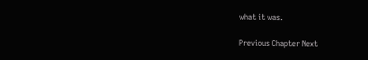what it was.

Previous Chapter Next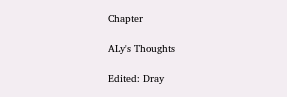Chapter

ALy's Thoughts

Edited: Dray